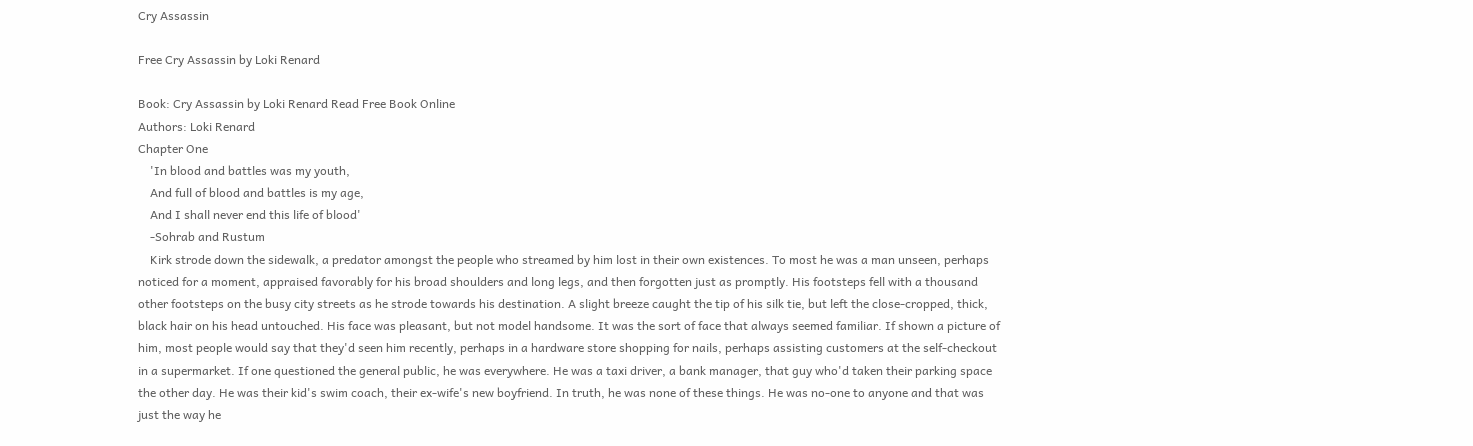Cry Assassin

Free Cry Assassin by Loki Renard

Book: Cry Assassin by Loki Renard Read Free Book Online
Authors: Loki Renard
Chapter One
    'In blood and battles was my youth,
    And full of blood and battles is my age,
    And I shall never end this life of blood'
    -Sohrab and Rustum
    Kirk strode down the sidewalk, a predator amongst the people who streamed by him lost in their own existences. To most he was a man unseen, perhaps noticed for a moment, appraised favorably for his broad shoulders and long legs, and then forgotten just as promptly. His footsteps fell with a thousand other footsteps on the busy city streets as he strode towards his destination. A slight breeze caught the tip of his silk tie, but left the close-cropped, thick, black hair on his head untouched. His face was pleasant, but not model handsome. It was the sort of face that always seemed familiar. If shown a picture of him, most people would say that they'd seen him recently, perhaps in a hardware store shopping for nails, perhaps assisting customers at the self-checkout in a supermarket. If one questioned the general public, he was everywhere. He was a taxi driver, a bank manager, that guy who'd taken their parking space the other day. He was their kid's swim coach, their ex-wife's new boyfriend. In truth, he was none of these things. He was no-one to anyone and that was just the way he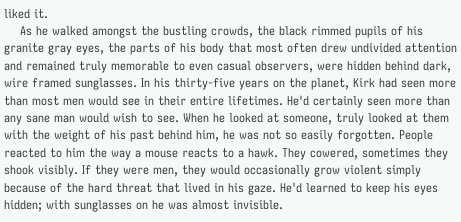liked it.
    As he walked amongst the bustling crowds, the black rimmed pupils of his granite gray eyes, the parts of his body that most often drew undivided attention and remained truly memorable to even casual observers, were hidden behind dark, wire framed sunglasses. In his thirty-five years on the planet, Kirk had seen more than most men would see in their entire lifetimes. He'd certainly seen more than any sane man would wish to see. When he looked at someone, truly looked at them with the weight of his past behind him, he was not so easily forgotten. People reacted to him the way a mouse reacts to a hawk. They cowered, sometimes they shook visibly. If they were men, they would occasionally grow violent simply because of the hard threat that lived in his gaze. He'd learned to keep his eyes hidden; with sunglasses on he was almost invisible.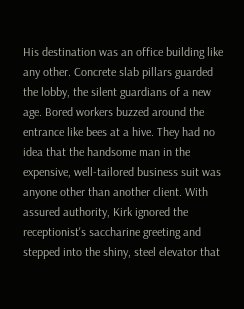His destination was an office building like any other. Concrete slab pillars guarded the lobby, the silent guardians of a new age. Bored workers buzzed around the entrance like bees at a hive. They had no idea that the handsome man in the expensive, well-tailored business suit was anyone other than another client. With assured authority, Kirk ignored the receptionist's saccharine greeting and stepped into the shiny, steel elevator that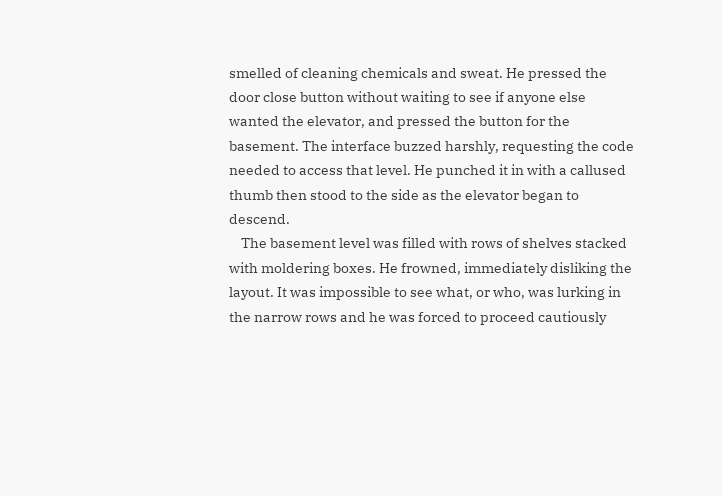smelled of cleaning chemicals and sweat. He pressed the door close button without waiting to see if anyone else wanted the elevator, and pressed the button for the basement. The interface buzzed harshly, requesting the code needed to access that level. He punched it in with a callused thumb then stood to the side as the elevator began to descend.
    The basement level was filled with rows of shelves stacked with moldering boxes. He frowned, immediately disliking the layout. It was impossible to see what, or who, was lurking in the narrow rows and he was forced to proceed cautiously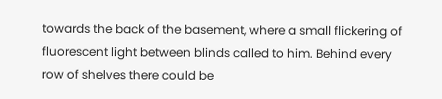towards the back of the basement, where a small flickering of fluorescent light between blinds called to him. Behind every row of shelves there could be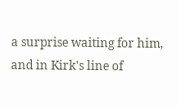a surprise waiting for him, and in Kirk's line of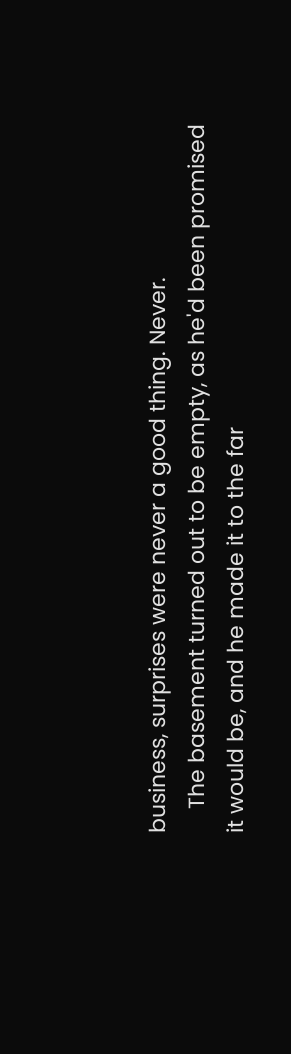business, surprises were never a good thing. Never.
    The basement turned out to be empty, as he'd been promised it would be, and he made it to the far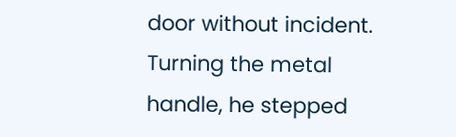door without incident. Turning the metal handle, he stepped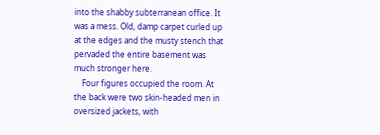into the shabby subterranean office. It was a mess. Old, damp carpet curled up at the edges and the musty stench that pervaded the entire basement was much stronger here.
    Four figures occupied the room. At the back were two skin-headed men in oversized jackets, with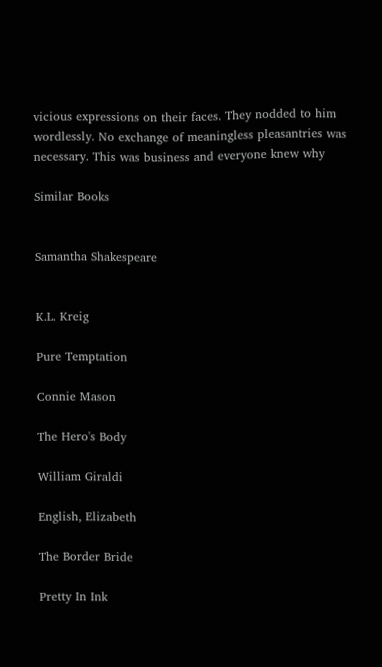vicious expressions on their faces. They nodded to him wordlessly. No exchange of meaningless pleasantries was necessary. This was business and everyone knew why

Similar Books


Samantha Shakespeare


K.L. Kreig

Pure Temptation

Connie Mason

The Hero's Body

William Giraldi

English, Elizabeth

The Border Bride

Pretty In Ink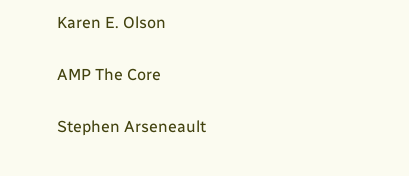Karen E. Olson

AMP The Core

Stephen Arseneault